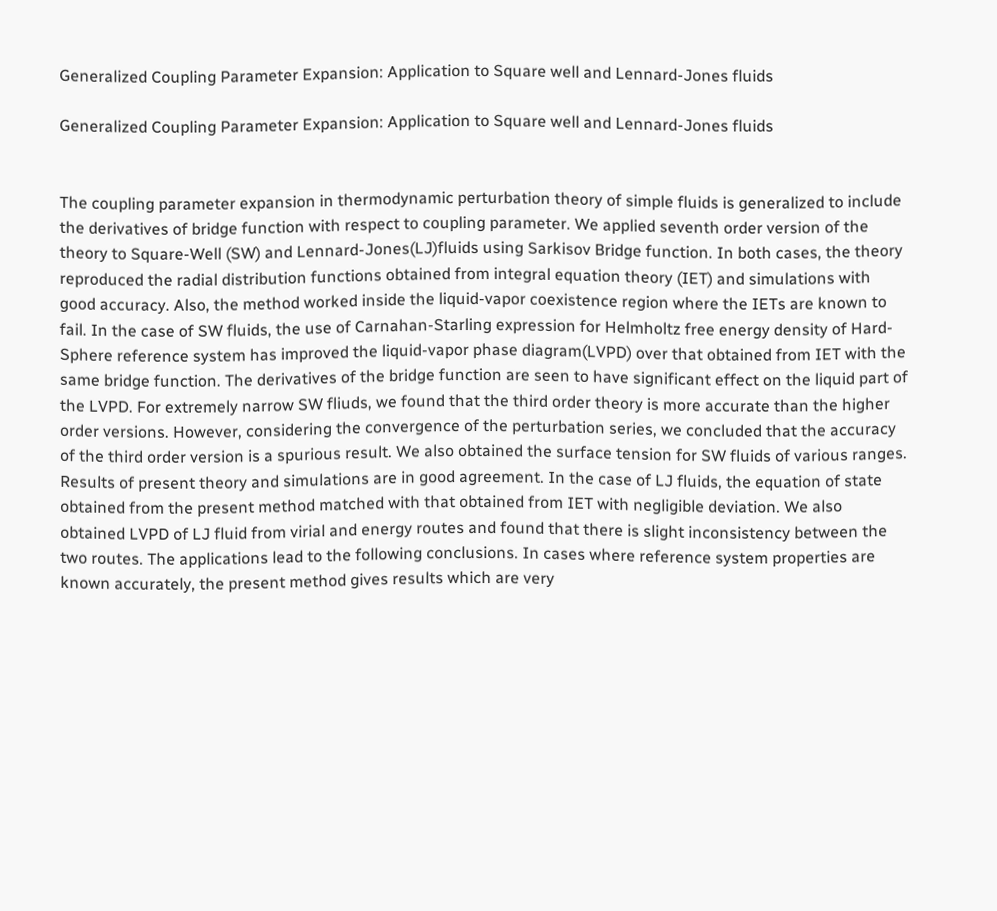Generalized Coupling Parameter Expansion: Application to Square well and Lennard-Jones fluids

Generalized Coupling Parameter Expansion: Application to Square well and Lennard-Jones fluids


The coupling parameter expansion in thermodynamic perturbation theory of simple fluids is generalized to include the derivatives of bridge function with respect to coupling parameter. We applied seventh order version of the theory to Square-Well (SW) and Lennard-Jones(LJ)fluids using Sarkisov Bridge function. In both cases, the theory reproduced the radial distribution functions obtained from integral equation theory (IET) and simulations with good accuracy. Also, the method worked inside the liquid-vapor coexistence region where the IETs are known to fail. In the case of SW fluids, the use of Carnahan-Starling expression for Helmholtz free energy density of Hard-Sphere reference system has improved the liquid-vapor phase diagram(LVPD) over that obtained from IET with the same bridge function. The derivatives of the bridge function are seen to have significant effect on the liquid part of the LVPD. For extremely narrow SW fliuds, we found that the third order theory is more accurate than the higher order versions. However, considering the convergence of the perturbation series, we concluded that the accuracy of the third order version is a spurious result. We also obtained the surface tension for SW fluids of various ranges. Results of present theory and simulations are in good agreement. In the case of LJ fluids, the equation of state obtained from the present method matched with that obtained from IET with negligible deviation. We also obtained LVPD of LJ fluid from virial and energy routes and found that there is slight inconsistency between the two routes. The applications lead to the following conclusions. In cases where reference system properties are known accurately, the present method gives results which are very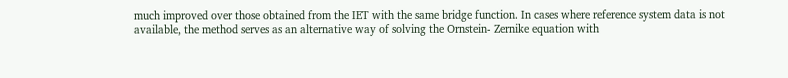much improved over those obtained from the IET with the same bridge function. In cases where reference system data is not available, the method serves as an alternative way of solving the Ornstein- Zernike equation with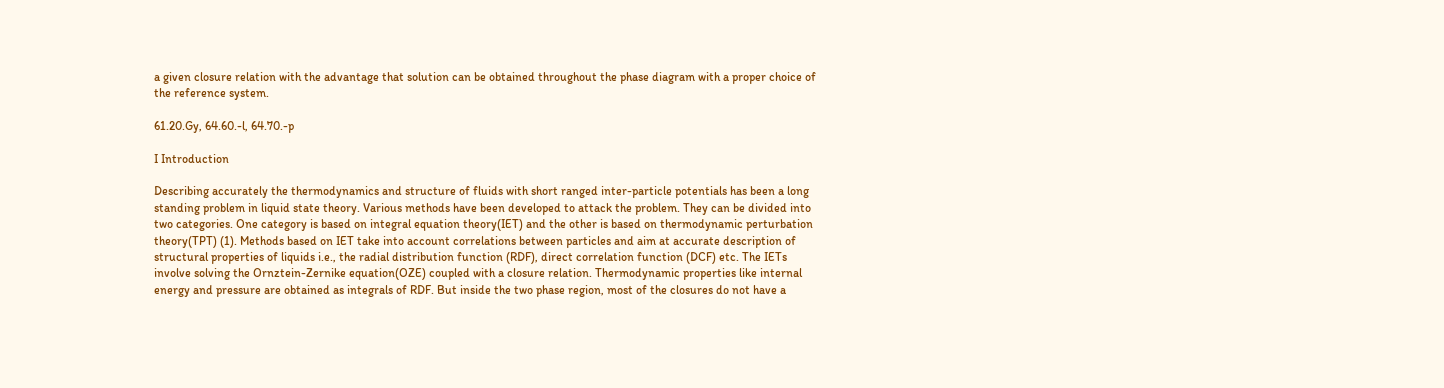a given closure relation with the advantage that solution can be obtained throughout the phase diagram with a proper choice of the reference system.

61.20.Gy, 64.60.-l, 64.70.-p

I Introduction

Describing accurately the thermodynamics and structure of fluids with short ranged inter-particle potentials has been a long standing problem in liquid state theory. Various methods have been developed to attack the problem. They can be divided into two categories. One category is based on integral equation theory(IET) and the other is based on thermodynamic perturbation theory(TPT) (1). Methods based on IET take into account correlations between particles and aim at accurate description of structural properties of liquids i.e., the radial distribution function (RDF), direct correlation function (DCF) etc. The IETs involve solving the Ornztein-Zernike equation(OZE) coupled with a closure relation. Thermodynamic properties like internal energy and pressure are obtained as integrals of RDF. But inside the two phase region, most of the closures do not have a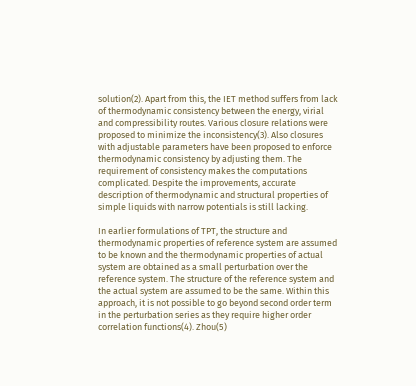solution(2). Apart from this, the IET method suffers from lack of thermodynamic consistency between the energy, virial and compressibility routes. Various closure relations were proposed to minimize the inconsistency(3). Also closures with adjustable parameters have been proposed to enforce thermodynamic consistency by adjusting them. The requirement of consistency makes the computations complicated. Despite the improvements, accurate description of thermodynamic and structural properties of simple liquids with narrow potentials is still lacking.

In earlier formulations of TPT, the structure and thermodynamic properties of reference system are assumed to be known and the thermodynamic properties of actual system are obtained as a small perturbation over the reference system. The structure of the reference system and the actual system are assumed to be the same. Within this approach, it is not possible to go beyond second order term in the perturbation series as they require higher order correlation functions(4). Zhou(5)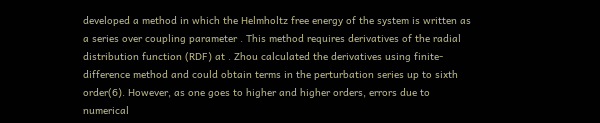developed a method in which the Helmholtz free energy of the system is written as a series over coupling parameter . This method requires derivatives of the radial distribution function (RDF) at . Zhou calculated the derivatives using finite-difference method and could obtain terms in the perturbation series up to sixth order(6). However, as one goes to higher and higher orders, errors due to numerical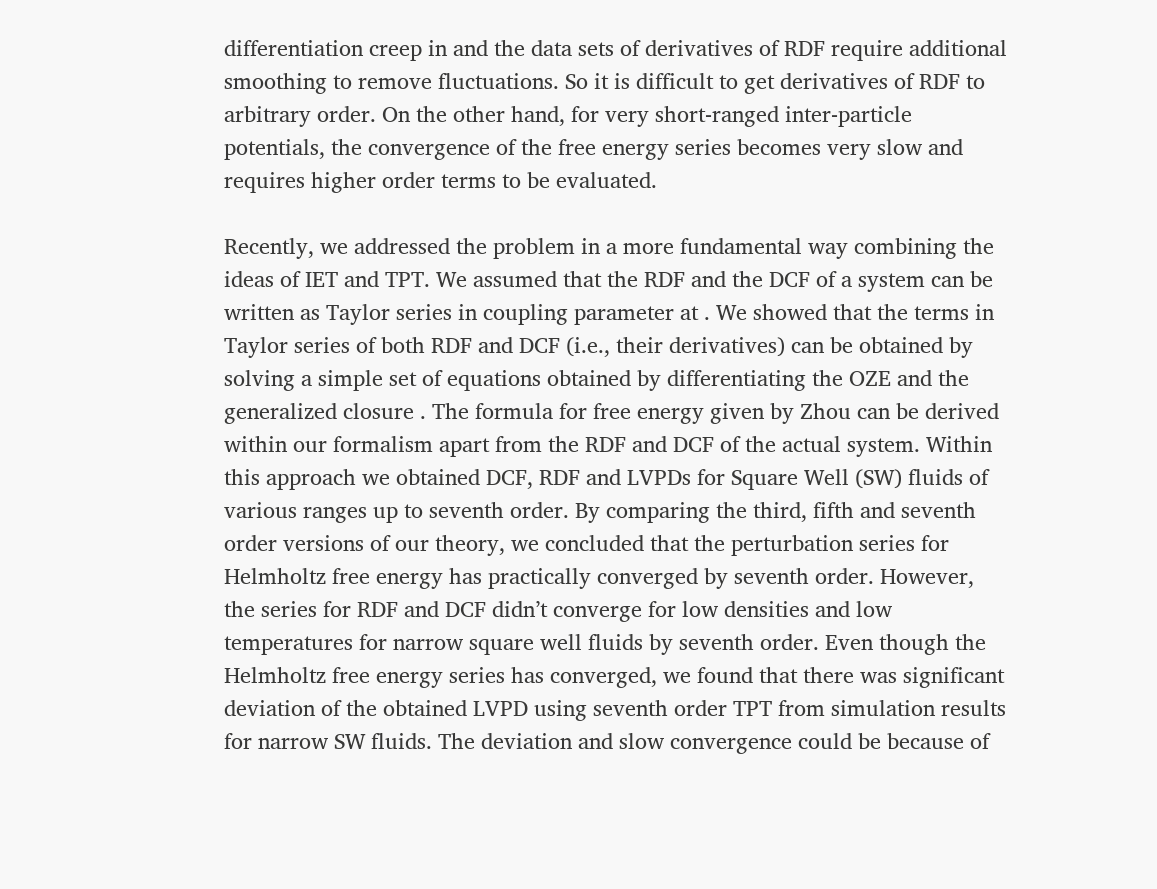differentiation creep in and the data sets of derivatives of RDF require additional smoothing to remove fluctuations. So it is difficult to get derivatives of RDF to arbitrary order. On the other hand, for very short-ranged inter-particle potentials, the convergence of the free energy series becomes very slow and requires higher order terms to be evaluated.

Recently, we addressed the problem in a more fundamental way combining the ideas of IET and TPT. We assumed that the RDF and the DCF of a system can be written as Taylor series in coupling parameter at . We showed that the terms in Taylor series of both RDF and DCF (i.e., their derivatives) can be obtained by solving a simple set of equations obtained by differentiating the OZE and the generalized closure . The formula for free energy given by Zhou can be derived within our formalism apart from the RDF and DCF of the actual system. Within this approach we obtained DCF, RDF and LVPDs for Square Well (SW) fluids of various ranges up to seventh order. By comparing the third, fifth and seventh order versions of our theory, we concluded that the perturbation series for Helmholtz free energy has practically converged by seventh order. However, the series for RDF and DCF didn’t converge for low densities and low temperatures for narrow square well fluids by seventh order. Even though the Helmholtz free energy series has converged, we found that there was significant deviation of the obtained LVPD using seventh order TPT from simulation results for narrow SW fluids. The deviation and slow convergence could be because of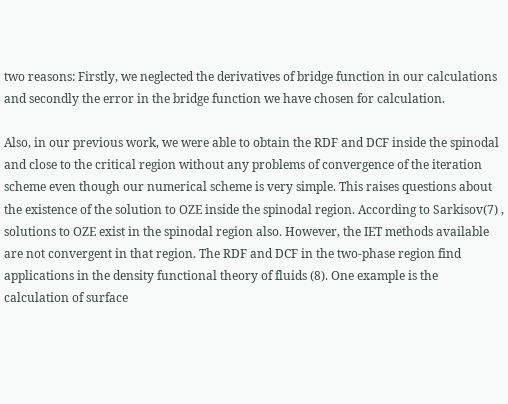two reasons: Firstly, we neglected the derivatives of bridge function in our calculations and secondly the error in the bridge function we have chosen for calculation.

Also, in our previous work, we were able to obtain the RDF and DCF inside the spinodal and close to the critical region without any problems of convergence of the iteration scheme even though our numerical scheme is very simple. This raises questions about the existence of the solution to OZE inside the spinodal region. According to Sarkisov(7) , solutions to OZE exist in the spinodal region also. However, the IET methods available are not convergent in that region. The RDF and DCF in the two-phase region find applications in the density functional theory of fluids (8). One example is the calculation of surface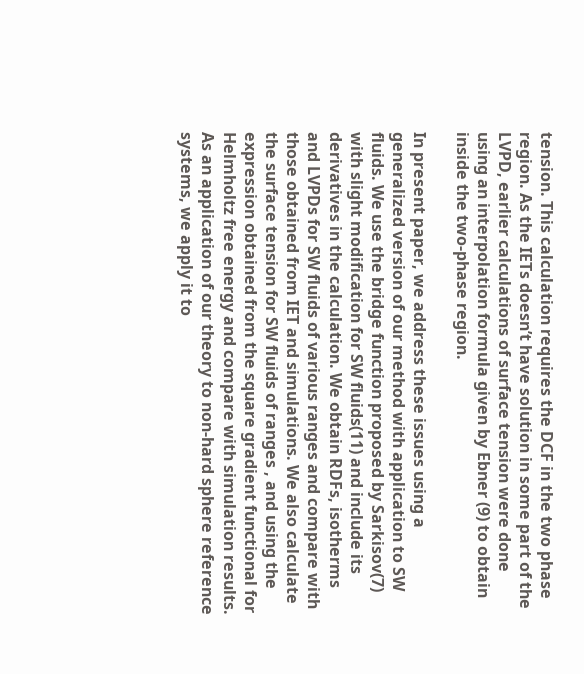tension. This calculation requires the DCF in the two phase region. As the IETs doesn’t have solution in some part of the LVPD, earlier calculations of surface tension were done using an interpolation formula given by Ebner (9) to obtain inside the two-phase region.

In present paper, we address these issues using a generalized version of our method with application to SW fluids. We use the bridge function proposed by Sarkisov(7) with slight modification for SW fluids(11) and include its derivatives in the calculation. We obtain RDFs, isotherms and LVPDs for SW fluids of various ranges and compare with those obtained from IET and simulations. We also calculate the surface tension for SW fluids of ranges , and using the expression obtained from the square gradient functional for Helmholtz free energy and compare with simulation results. As an application of our theory to non-hard sphere reference systems, we apply it to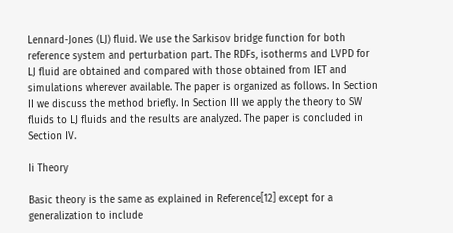Lennard-Jones (LJ) fluid. We use the Sarkisov bridge function for both reference system and perturbation part. The RDFs, isotherms and LVPD for LJ fluid are obtained and compared with those obtained from IET and simulations wherever available. The paper is organized as follows. In Section II we discuss the method briefly. In Section III we apply the theory to SW fluids to LJ fluids and the results are analyzed. The paper is concluded in Section IV.

Ii Theory

Basic theory is the same as explained in Reference[12] except for a generalization to include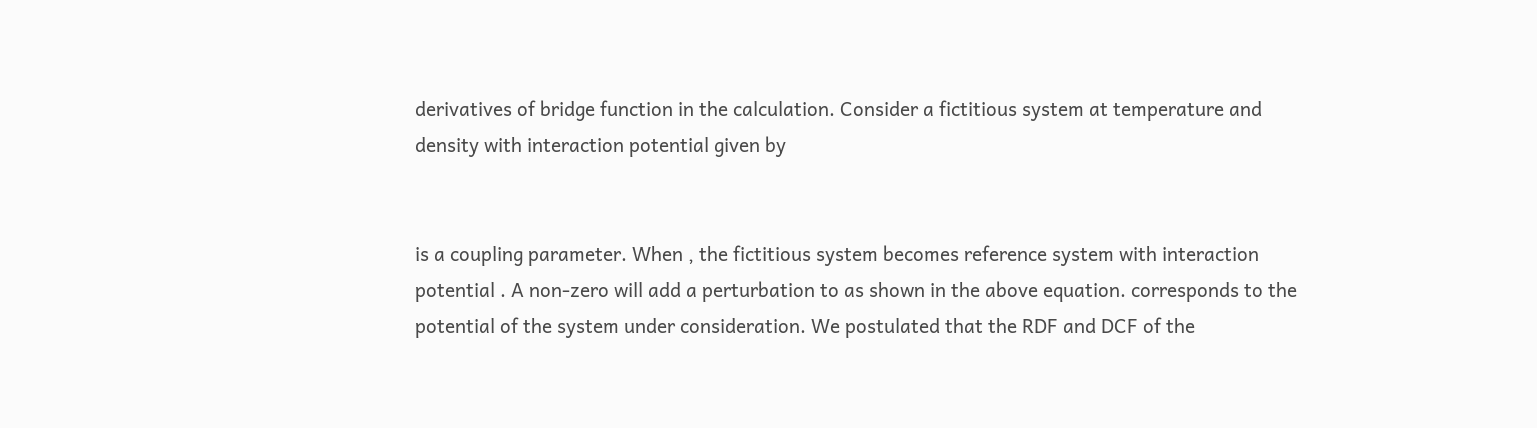derivatives of bridge function in the calculation. Consider a fictitious system at temperature and density with interaction potential given by


is a coupling parameter. When , the fictitious system becomes reference system with interaction potential . A non-zero will add a perturbation to as shown in the above equation. corresponds to the potential of the system under consideration. We postulated that the RDF and DCF of the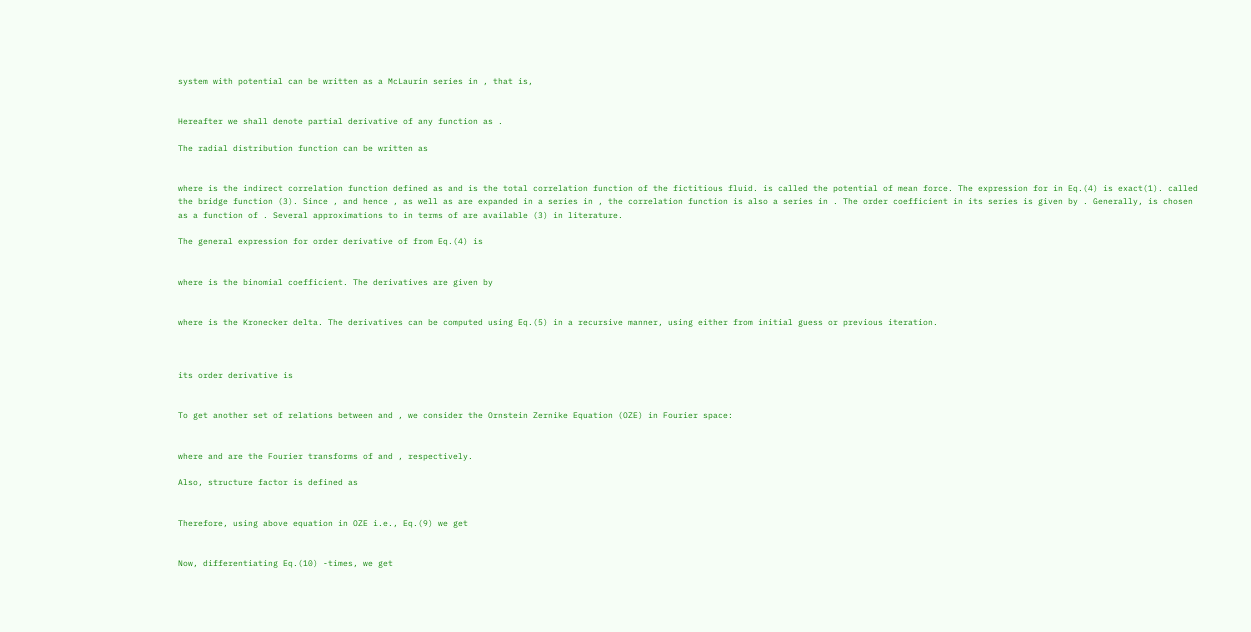system with potential can be written as a McLaurin series in , that is,


Hereafter we shall denote partial derivative of any function as .

The radial distribution function can be written as


where is the indirect correlation function defined as and is the total correlation function of the fictitious fluid. is called the potential of mean force. The expression for in Eq.(4) is exact(1). called the bridge function (3). Since , and hence , as well as are expanded in a series in , the correlation function is also a series in . The order coefficient in its series is given by . Generally, is chosen as a function of . Several approximations to in terms of are available (3) in literature.

The general expression for order derivative of from Eq.(4) is


where is the binomial coefficient. The derivatives are given by


where is the Kronecker delta. The derivatives can be computed using Eq.(5) in a recursive manner, using either from initial guess or previous iteration.



its order derivative is


To get another set of relations between and , we consider the Ornstein Zernike Equation (OZE) in Fourier space:


where and are the Fourier transforms of and , respectively.

Also, structure factor is defined as


Therefore, using above equation in OZE i.e., Eq.(9) we get


Now, differentiating Eq.(10) -times, we get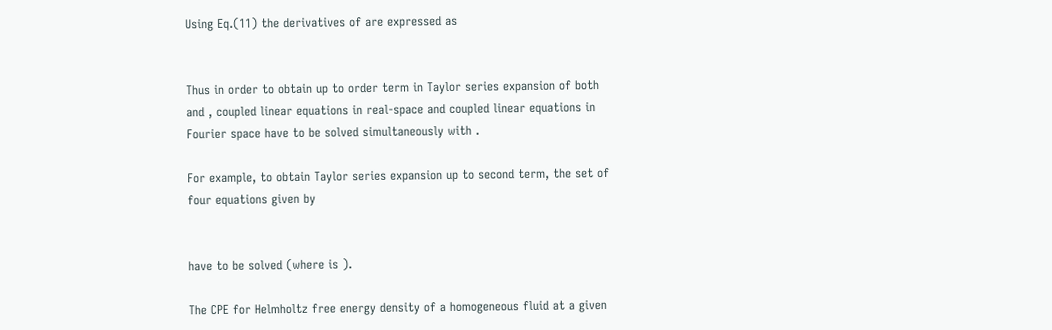Using Eq.(11) the derivatives of are expressed as


Thus in order to obtain up to order term in Taylor series expansion of both and , coupled linear equations in real-space and coupled linear equations in Fourier space have to be solved simultaneously with .

For example, to obtain Taylor series expansion up to second term, the set of four equations given by


have to be solved (where is ).

The CPE for Helmholtz free energy density of a homogeneous fluid at a given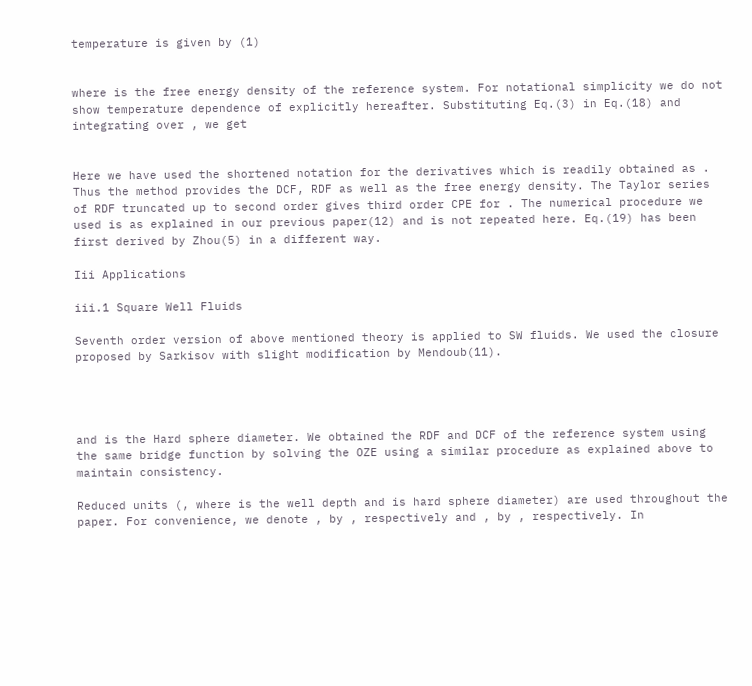temperature is given by (1)


where is the free energy density of the reference system. For notational simplicity we do not show temperature dependence of explicitly hereafter. Substituting Eq.(3) in Eq.(18) and integrating over , we get


Here we have used the shortened notation for the derivatives which is readily obtained as . Thus the method provides the DCF, RDF as well as the free energy density. The Taylor series of RDF truncated up to second order gives third order CPE for . The numerical procedure we used is as explained in our previous paper(12) and is not repeated here. Eq.(19) has been first derived by Zhou(5) in a different way.

Iii Applications

iii.1 Square Well Fluids

Seventh order version of above mentioned theory is applied to SW fluids. We used the closure proposed by Sarkisov with slight modification by Mendoub(11).




and is the Hard sphere diameter. We obtained the RDF and DCF of the reference system using the same bridge function by solving the OZE using a similar procedure as explained above to maintain consistency.

Reduced units (, where is the well depth and is hard sphere diameter) are used throughout the paper. For convenience, we denote , by , respectively and , by , respectively. In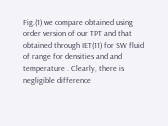Fig.(1) we compare obtained using order version of our TPT and that obtained through IET(11) for SW fluid of range for densities and and temperature . Clearly, there is negligible difference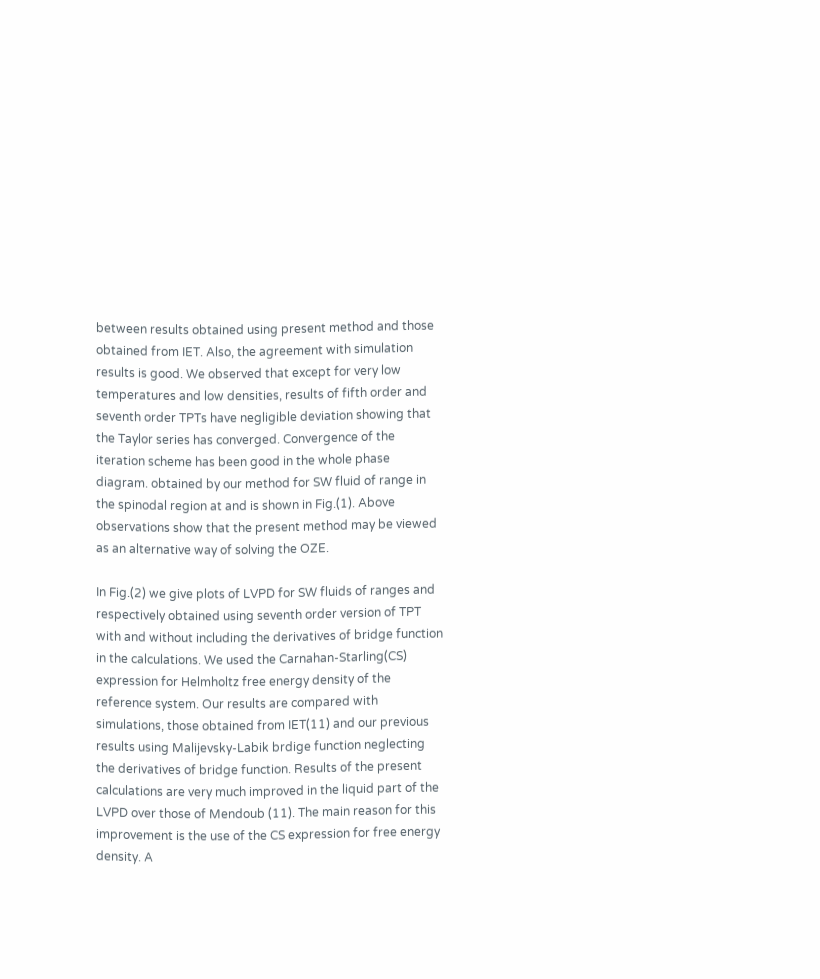between results obtained using present method and those obtained from IET. Also, the agreement with simulation results is good. We observed that except for very low temperatures and low densities, results of fifth order and seventh order TPTs have negligible deviation showing that the Taylor series has converged. Convergence of the iteration scheme has been good in the whole phase diagram. obtained by our method for SW fluid of range in the spinodal region at and is shown in Fig.(1). Above observations show that the present method may be viewed as an alternative way of solving the OZE.

In Fig.(2) we give plots of LVPD for SW fluids of ranges and respectively obtained using seventh order version of TPT with and without including the derivatives of bridge function in the calculations. We used the Carnahan-Starling(CS) expression for Helmholtz free energy density of the reference system. Our results are compared with simulations, those obtained from IET(11) and our previous results using Malijevsky-Labik brdige function neglecting the derivatives of bridge function. Results of the present calculations are very much improved in the liquid part of the LVPD over those of Mendoub (11). The main reason for this improvement is the use of the CS expression for free energy density. A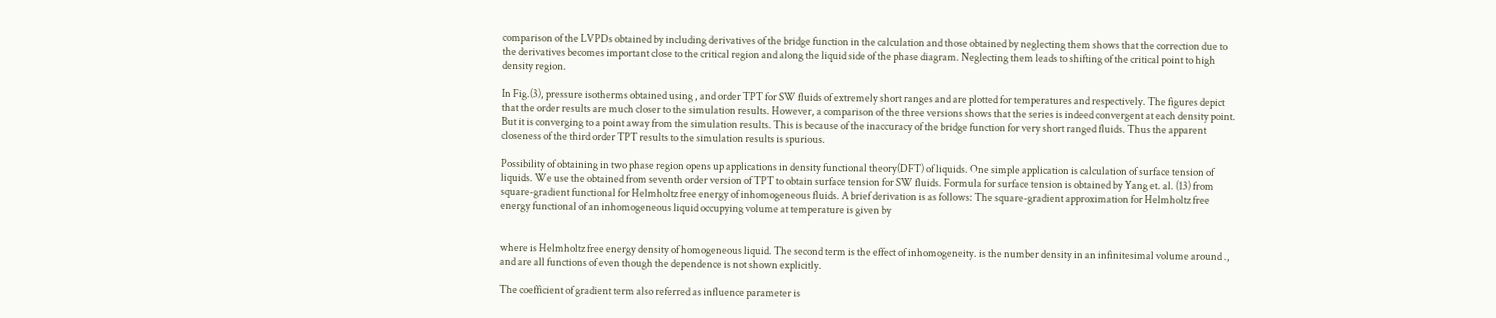comparison of the LVPDs obtained by including derivatives of the bridge function in the calculation and those obtained by neglecting them shows that the correction due to the derivatives becomes important close to the critical region and along the liquid side of the phase diagram. Neglecting them leads to shifting of the critical point to high density region.

In Fig.(3), pressure isotherms obtained using , and order TPT for SW fluids of extremely short ranges and are plotted for temperatures and respectively. The figures depict that the order results are much closer to the simulation results. However, a comparison of the three versions shows that the series is indeed convergent at each density point. But it is converging to a point away from the simulation results. This is because of the inaccuracy of the bridge function for very short ranged fluids. Thus the apparent closeness of the third order TPT results to the simulation results is spurious.

Possibility of obtaining in two phase region opens up applications in density functional theory(DFT) of liquids. One simple application is calculation of surface tension of liquids. We use the obtained from seventh order version of TPT to obtain surface tension for SW fluids. Formula for surface tension is obtained by Yang et. al. (13) from square-gradient functional for Helmholtz free energy of inhomogeneous fluids. A brief derivation is as follows: The square-gradient approximation for Helmholtz free energy functional of an inhomogeneous liquid occupying volume at temperature is given by


where is Helmholtz free energy density of homogeneous liquid. The second term is the effect of inhomogeneity. is the number density in an infinitesimal volume around ., and are all functions of even though the dependence is not shown explicitly.

The coefficient of gradient term also referred as influence parameter is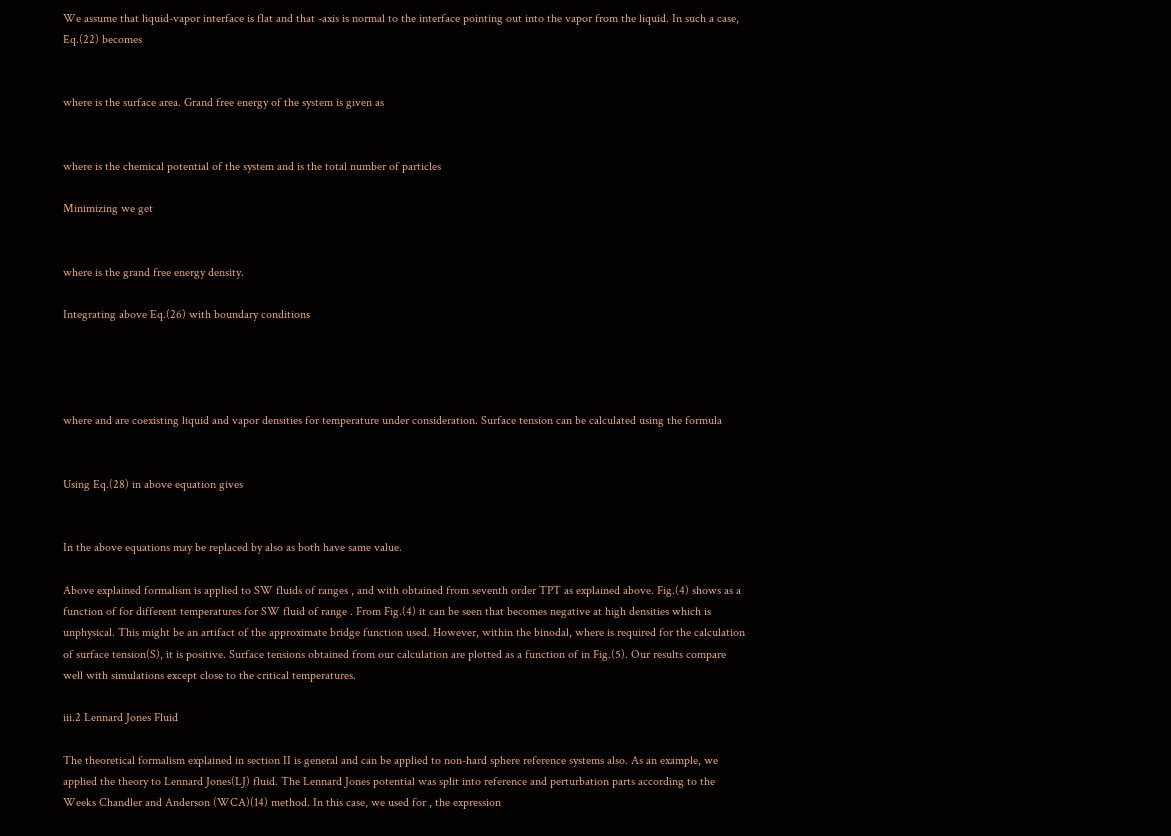We assume that liquid-vapor interface is flat and that -axis is normal to the interface pointing out into the vapor from the liquid. In such a case, Eq.(22) becomes


where is the surface area. Grand free energy of the system is given as


where is the chemical potential of the system and is the total number of particles

Minimizing we get


where is the grand free energy density.

Integrating above Eq.(26) with boundary conditions




where and are coexisting liquid and vapor densities for temperature under consideration. Surface tension can be calculated using the formula


Using Eq.(28) in above equation gives


In the above equations may be replaced by also as both have same value.

Above explained formalism is applied to SW fluids of ranges , and with obtained from seventh order TPT as explained above. Fig.(4) shows as a function of for different temperatures for SW fluid of range . From Fig.(4) it can be seen that becomes negative at high densities which is unphysical. This might be an artifact of the approximate bridge function used. However, within the binodal, where is required for the calculation of surface tension(S), it is positive. Surface tensions obtained from our calculation are plotted as a function of in Fig.(5). Our results compare well with simulations except close to the critical temperatures.

iii.2 Lennard Jones Fluid

The theoretical formalism explained in section II is general and can be applied to non-hard sphere reference systems also. As an example, we applied the theory to Lennard Jones(LJ) fluid. The Lennard Jones potential was split into reference and perturbation parts according to the Weeks Chandler and Anderson (WCA)(14) method. In this case, we used for , the expression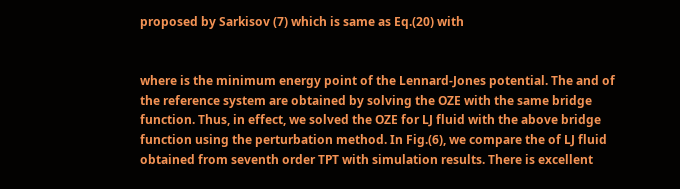proposed by Sarkisov (7) which is same as Eq.(20) with


where is the minimum energy point of the Lennard-Jones potential. The and of the reference system are obtained by solving the OZE with the same bridge function. Thus, in effect, we solved the OZE for LJ fluid with the above bridge function using the perturbation method. In Fig.(6), we compare the of LJ fluid obtained from seventh order TPT with simulation results. There is excellent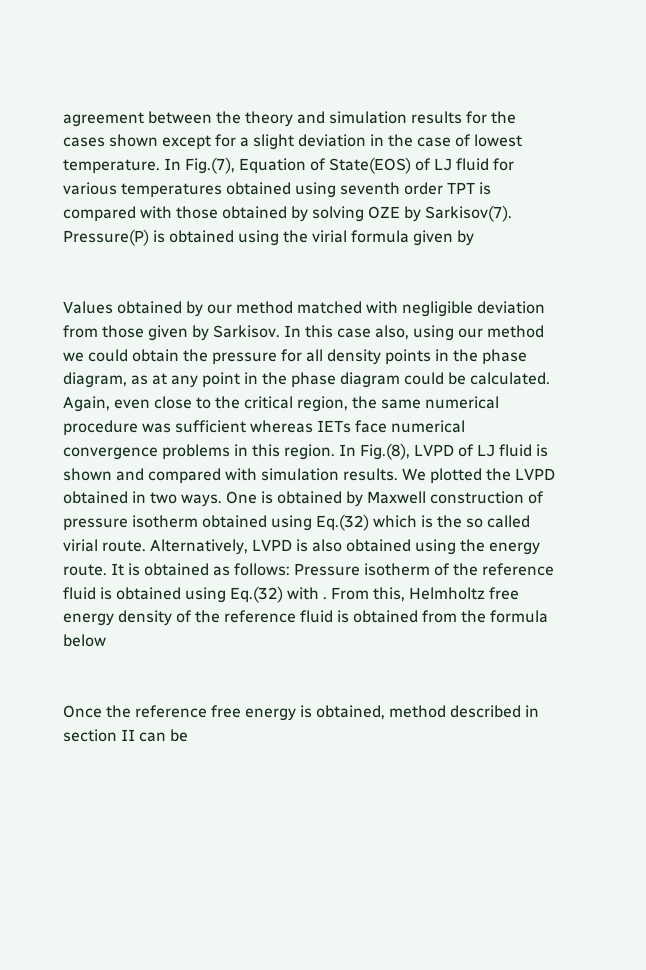agreement between the theory and simulation results for the cases shown except for a slight deviation in the case of lowest temperature. In Fig.(7), Equation of State(EOS) of LJ fluid for various temperatures obtained using seventh order TPT is compared with those obtained by solving OZE by Sarkisov(7). Pressure(P) is obtained using the virial formula given by


Values obtained by our method matched with negligible deviation from those given by Sarkisov. In this case also, using our method we could obtain the pressure for all density points in the phase diagram, as at any point in the phase diagram could be calculated. Again, even close to the critical region, the same numerical procedure was sufficient whereas IETs face numerical convergence problems in this region. In Fig.(8), LVPD of LJ fluid is shown and compared with simulation results. We plotted the LVPD obtained in two ways. One is obtained by Maxwell construction of pressure isotherm obtained using Eq.(32) which is the so called virial route. Alternatively, LVPD is also obtained using the energy route. It is obtained as follows: Pressure isotherm of the reference fluid is obtained using Eq.(32) with . From this, Helmholtz free energy density of the reference fluid is obtained from the formula below


Once the reference free energy is obtained, method described in section II can be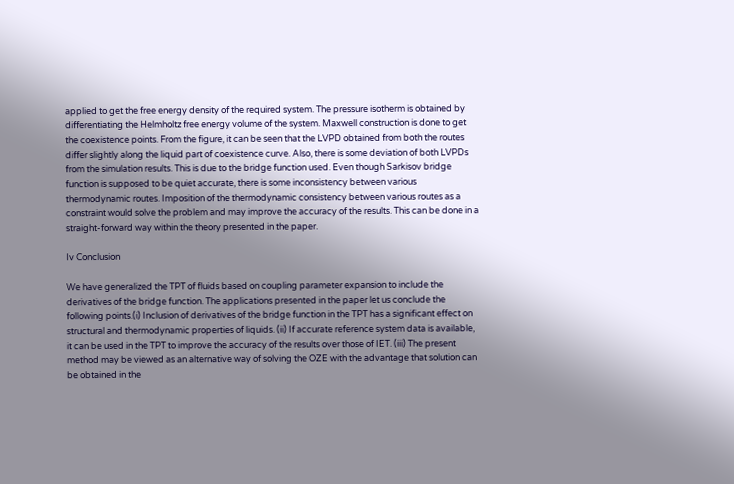applied to get the free energy density of the required system. The pressure isotherm is obtained by differentiating the Helmholtz free energy volume of the system. Maxwell construction is done to get the coexistence points. From the figure, it can be seen that the LVPD obtained from both the routes differ slightly along the liquid part of coexistence curve. Also, there is some deviation of both LVPDs from the simulation results. This is due to the bridge function used. Even though Sarkisov bridge function is supposed to be quiet accurate, there is some inconsistency between various thermodynamic routes. Imposition of the thermodynamic consistency between various routes as a constraint would solve the problem and may improve the accuracy of the results. This can be done in a straight-forward way within the theory presented in the paper.

Iv Conclusion

We have generalized the TPT of fluids based on coupling parameter expansion to include the derivatives of the bridge function. The applications presented in the paper let us conclude the following points.(i) Inclusion of derivatives of the bridge function in the TPT has a significant effect on structural and thermodynamic properties of liquids. (ii) If accurate reference system data is available, it can be used in the TPT to improve the accuracy of the results over those of IET. (iii) The present method may be viewed as an alternative way of solving the OZE with the advantage that solution can be obtained in the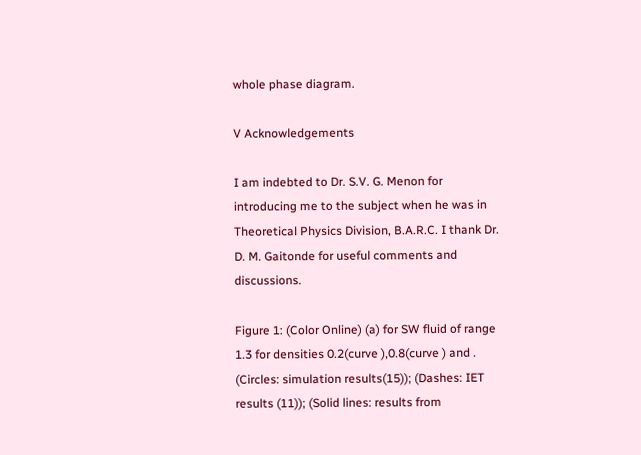whole phase diagram.

V Acknowledgements

I am indebted to Dr. S.V. G. Menon for introducing me to the subject when he was in Theoretical Physics Division, B.A.R.C. I thank Dr. D. M. Gaitonde for useful comments and discussions.

Figure 1: (Color Online) (a) for SW fluid of range 1.3 for densities 0.2(curve ),0.8(curve ) and . (Circles: simulation results(15)); (Dashes: IET results (11)); (Solid lines: results from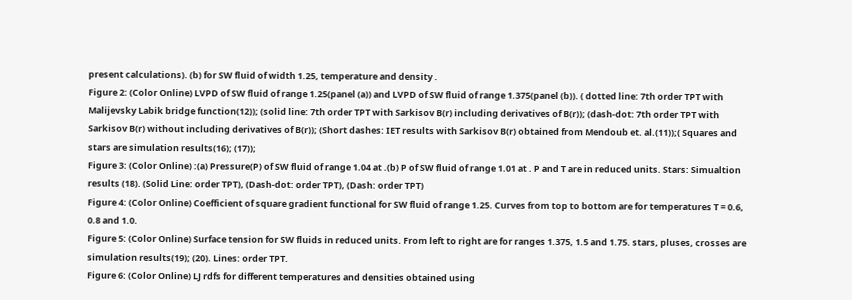present calculations). (b) for SW fluid of width 1.25, temperature and density .
Figure 2: (Color Online) LVPD of SW fluid of range 1.25(panel (a)) and LVPD of SW fluid of range 1.375(panel (b)). ( dotted line: 7th order TPT with Malijevsky Labik bridge function(12)); (solid line: 7th order TPT with Sarkisov B(r) including derivatives of B(r)); (dash-dot: 7th order TPT with Sarkisov B(r) without including derivatives of B(r)); (Short dashes: IET results with Sarkisov B(r) obtained from Mendoub et. al.(11));( Squares and stars are simulation results(16); (17));
Figure 3: (Color Online) :(a) Pressure(P) of SW fluid of range 1.04 at .(b) P of SW fluid of range 1.01 at . P and T are in reduced units. Stars: Simualtion results (18). (Solid Line: order TPT), (Dash-dot: order TPT), (Dash: order TPT)
Figure 4: (Color Online) Coefficient of square gradient functional for SW fluid of range 1.25. Curves from top to bottom are for temperatures T = 0.6, 0.8 and 1.0.
Figure 5: (Color Online) Surface tension for SW fluids in reduced units. From left to right are for ranges 1.375, 1.5 and 1.75. stars, pluses, crosses are simulation results(19); (20). Lines: order TPT.
Figure 6: (Color Online) LJ rdfs for different temperatures and densities obtained using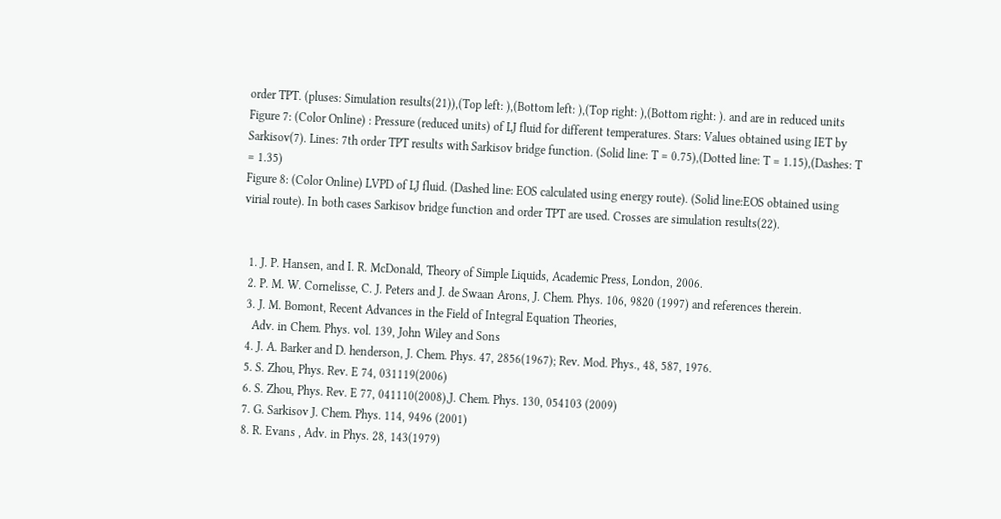order TPT. (pluses: Simulation results(21)),(Top left: ),(Bottom left: ),(Top right: ),(Bottom right: ). and are in reduced units
Figure 7: (Color Online) : Pressure (reduced units) of LJ fluid for different temperatures. Stars: Values obtained using IET by Sarkisov(7). Lines: 7th order TPT results with Sarkisov bridge function. (Solid line: T = 0.75),(Dotted line: T = 1.15),(Dashes: T = 1.35)
Figure 8: (Color Online) LVPD of LJ fluid. (Dashed line: EOS calculated using energy route). (Solid line:EOS obtained using virial route). In both cases Sarkisov bridge function and order TPT are used. Crosses are simulation results(22).


  1. J. P. Hansen, and I. R. McDonald, Theory of Simple Liquids, Academic Press, London, 2006.
  2. P. M. W. Cornelisse, C. J. Peters and J. de Swaan Arons, J. Chem. Phys. 106, 9820 (1997) and references therein.
  3. J. M. Bomont, Recent Advances in the Field of Integral Equation Theories,
    Adv. in Chem. Phys. vol. 139, John Wiley and Sons
  4. J. A. Barker and D. henderson, J. Chem. Phys. 47, 2856(1967); Rev. Mod. Phys., 48, 587, 1976.
  5. S. Zhou, Phys. Rev. E 74, 031119(2006)
  6. S. Zhou, Phys. Rev. E 77, 041110(2008),J. Chem. Phys. 130, 054103 (2009)
  7. G. Sarkisov J. Chem. Phys. 114, 9496 (2001)
  8. R. Evans , Adv. in Phys. 28, 143(1979)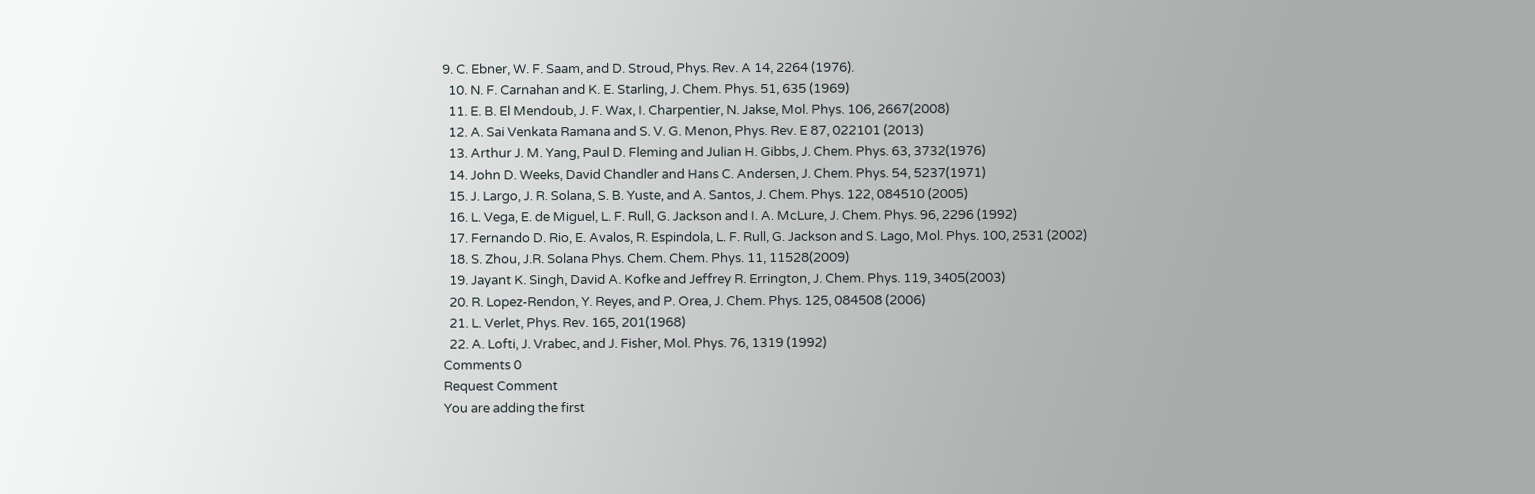9. C. Ebner, W. F. Saam, and D. Stroud, Phys. Rev. A 14, 2264 (1976).
  10. N. F. Carnahan and K. E. Starling, J. Chem. Phys. 51, 635 (1969)
  11. E. B. El Mendoub, J. F. Wax, I. Charpentier, N. Jakse, Mol. Phys. 106, 2667(2008)
  12. A. Sai Venkata Ramana and S. V. G. Menon, Phys. Rev. E 87, 022101 (2013)
  13. Arthur J. M. Yang, Paul D. Fleming and Julian H. Gibbs, J. Chem. Phys. 63, 3732(1976)
  14. John D. Weeks, David Chandler and Hans C. Andersen, J. Chem. Phys. 54, 5237(1971)
  15. J. Largo, J. R. Solana, S. B. Yuste, and A. Santos, J. Chem. Phys. 122, 084510 (2005)
  16. L. Vega, E. de Miguel, L. F. Rull, G. Jackson and I. A. McLure, J. Chem. Phys. 96, 2296 (1992)
  17. Fernando D. Rio, E. Avalos, R. Espindola, L. F. Rull, G. Jackson and S. Lago, Mol. Phys. 100, 2531 (2002)
  18. S. Zhou, J.R. Solana Phys. Chem. Chem. Phys. 11, 11528(2009)
  19. Jayant K. Singh, David A. Kofke and Jeffrey R. Errington, J. Chem. Phys. 119, 3405(2003)
  20. R. Lopez-Rendon, Y. Reyes, and P. Orea, J. Chem. Phys. 125, 084508 (2006)
  21. L. Verlet, Phys. Rev. 165, 201(1968)
  22. A. Lofti, J. Vrabec, and J. Fisher, Mol. Phys. 76, 1319 (1992)
Comments 0
Request Comment
You are adding the first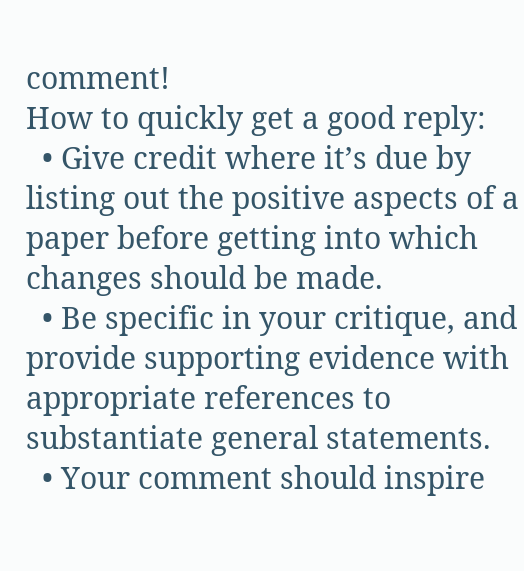comment!
How to quickly get a good reply:
  • Give credit where it’s due by listing out the positive aspects of a paper before getting into which changes should be made.
  • Be specific in your critique, and provide supporting evidence with appropriate references to substantiate general statements.
  • Your comment should inspire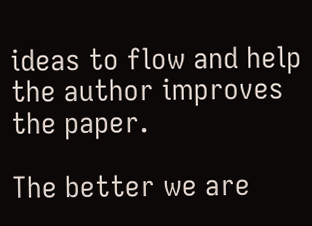ideas to flow and help the author improves the paper.

The better we are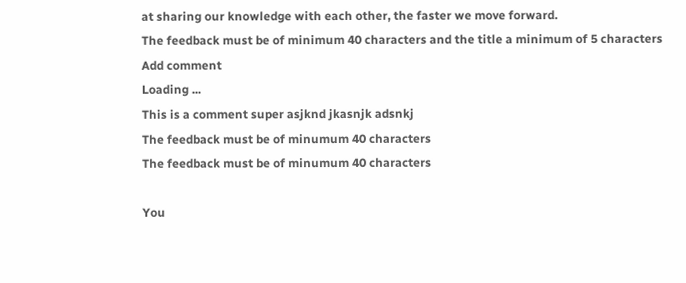at sharing our knowledge with each other, the faster we move forward.
The feedback must be of minimum 40 characters and the title a minimum of 5 characters
Add comment
Loading ...
This is a comment super asjknd jkasnjk adsnkj
The feedback must be of minumum 40 characters
The feedback must be of minumum 40 characters

You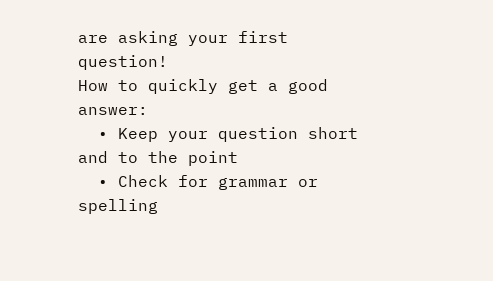are asking your first question!
How to quickly get a good answer:
  • Keep your question short and to the point
  • Check for grammar or spelling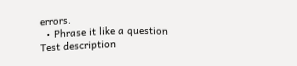errors.
  • Phrase it like a question
Test description